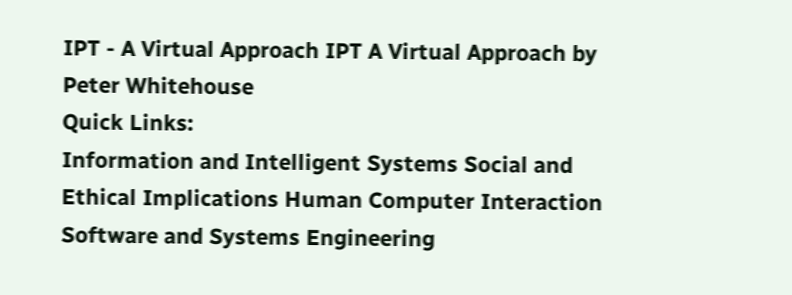IPT - A Virtual Approach IPT A Virtual Approach by Peter Whitehouse
Quick Links:
Information and Intelligent Systems Social and Ethical Implications Human Computer Interaction Software and Systems Engineering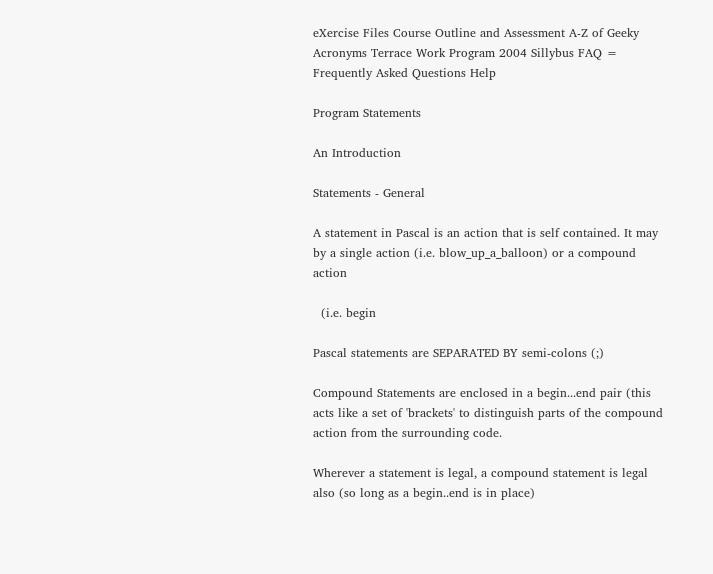eXercise Files Course Outline and Assessment A-Z of Geeky Acronyms Terrace Work Program 2004 Sillybus FAQ = Frequently Asked Questions Help

Program Statements

An Introduction

Statements - General

A statement in Pascal is an action that is self contained. It may by a single action (i.e. blow_up_a_balloon) or a compound action

  (i.e. begin

Pascal statements are SEPARATED BY semi-colons (;)

Compound Statements are enclosed in a begin...end pair (this acts like a set of 'brackets' to distinguish parts of the compound action from the surrounding code.

Wherever a statement is legal, a compound statement is legal also (so long as a begin..end is in place)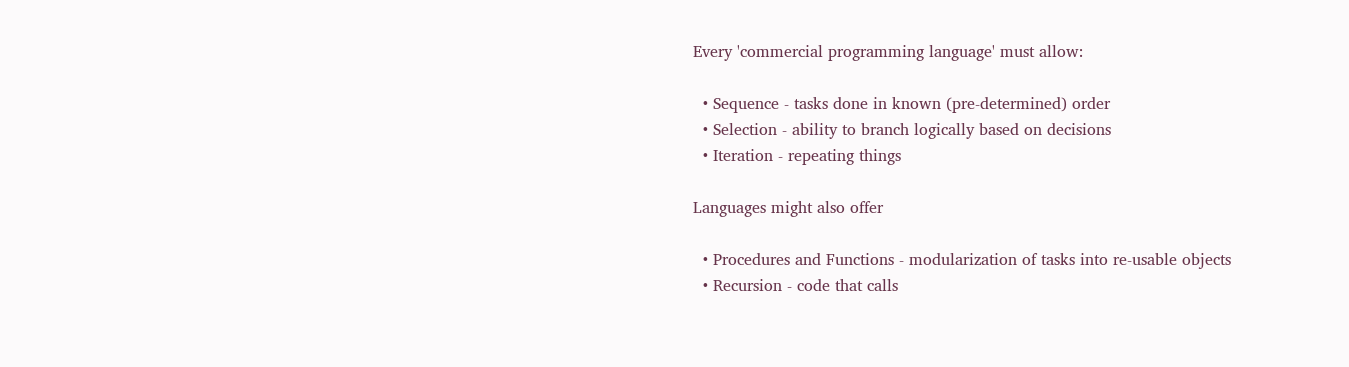Every 'commercial programming language' must allow:

  • Sequence - tasks done in known (pre-determined) order
  • Selection - ability to branch logically based on decisions
  • Iteration - repeating things

Languages might also offer

  • Procedures and Functions - modularization of tasks into re-usable objects
  • Recursion - code that calls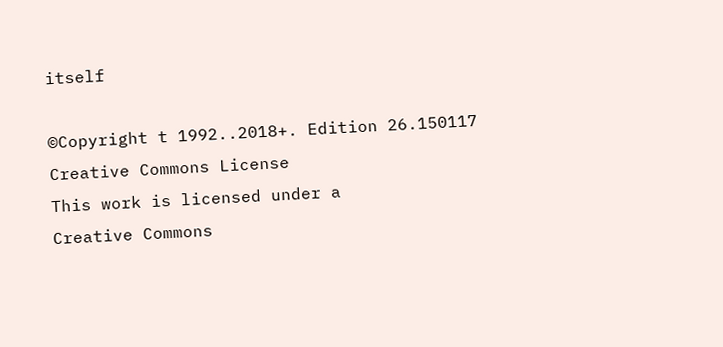itself

©Copyright t 1992..2018+. Edition 26.150117
Creative Commons License
This work is licensed under a
Creative Commons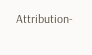Attribution-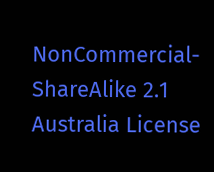NonCommercial-ShareAlike 2.1 Australia License